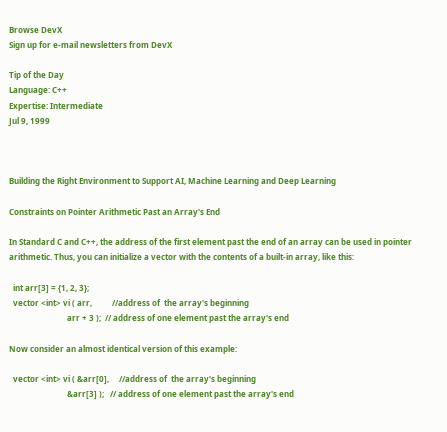Browse DevX
Sign up for e-mail newsletters from DevX

Tip of the Day
Language: C++
Expertise: Intermediate
Jul 9, 1999



Building the Right Environment to Support AI, Machine Learning and Deep Learning

Constraints on Pointer Arithmetic Past an Array's End

In Standard C and C++, the address of the first element past the end of an array can be used in pointer arithmetic. Thus, you can initialize a vector with the contents of a built-in array, like this:

  int arr[3] = {1, 2, 3};
  vector <int> vi ( arr,          //address of  the array's beginning
                             arr + 3 );  // address of one element past the array's end

Now consider an almost identical version of this example:

  vector <int> vi ( &arr[0],     //address of  the array's beginning
                             &arr[3] );   // address of one element past the array's end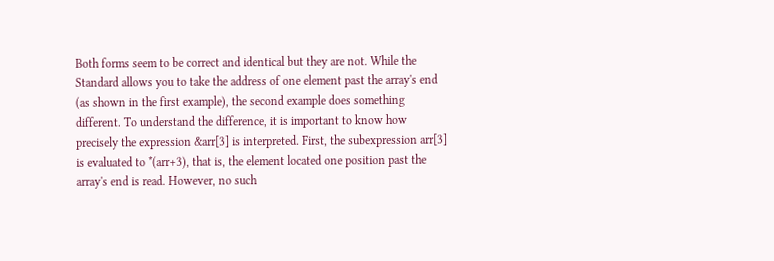Both forms seem to be correct and identical but they are not. While the Standard allows you to take the address of one element past the array's end (as shown in the first example), the second example does something different. To understand the difference, it is important to know how precisely the expression &arr[3] is interpreted. First, the subexpression arr[3] is evaluated to *(arr+3), that is, the element located one position past the array's end is read. However, no such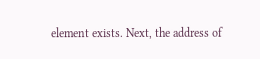element exists. Next, the address of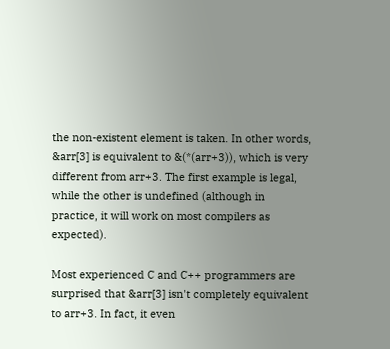the non-existent element is taken. In other words, &arr[3] is equivalent to &(*(arr+3)), which is very different from arr+3. The first example is legal, while the other is undefined (although in practice, it will work on most compilers as expected).

Most experienced C and C++ programmers are surprised that &arr[3] isn't completely equivalent to arr+3. In fact, it even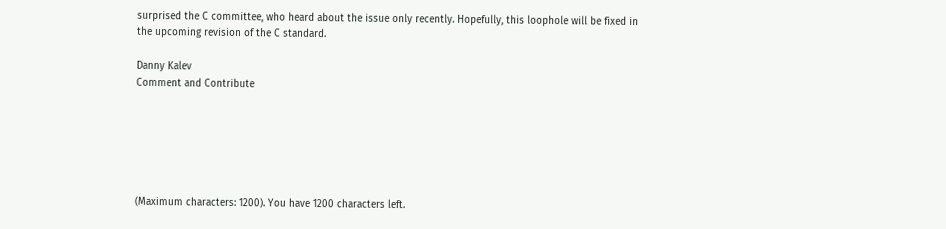surprised the C committee, who heard about the issue only recently. Hopefully, this loophole will be fixed in the upcoming revision of the C standard.

Danny Kalev
Comment and Contribute






(Maximum characters: 1200). You have 1200 characters left.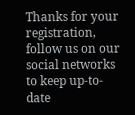Thanks for your registration, follow us on our social networks to keep up-to-date